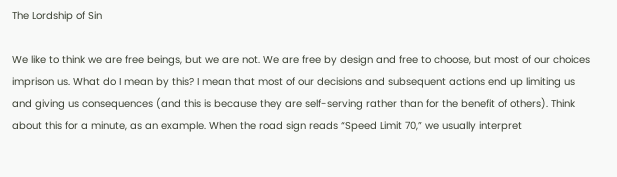The Lordship of Sin

We like to think we are free beings, but we are not. We are free by design and free to choose, but most of our choices imprison us. What do I mean by this? I mean that most of our decisions and subsequent actions end up limiting us and giving us consequences (and this is because they are self-serving rather than for the benefit of others). Think about this for a minute, as an example. When the road sign reads “Speed Limit 70,” we usually interpret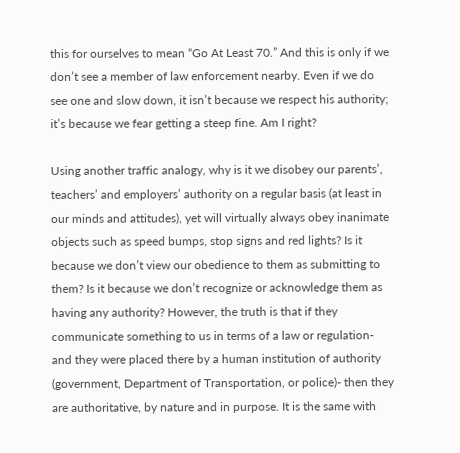this for ourselves to mean “Go At Least 70.” And this is only if we don’t see a member of law enforcement nearby. Even if we do see one and slow down, it isn’t because we respect his authority; it’s because we fear getting a steep fine. Am I right?

Using another traffic analogy, why is it we disobey our parents’, teachers’ and employers’ authority on a regular basis (at least in our minds and attitudes), yet will virtually always obey inanimate objects such as speed bumps, stop signs and red lights? Is it because we don’t view our obedience to them as submitting to them? Is it because we don’t recognize or acknowledge them as having any authority? However, the truth is that if they communicate something to us in terms of a law or regulation- and they were placed there by a human institution of authority (government, Department of Transportation, or police)- then they are authoritative, by nature and in purpose. It is the same with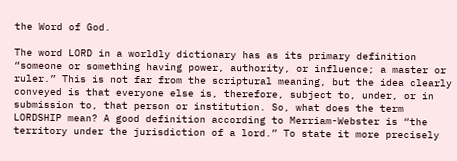the Word of God.

The word LORD in a worldly dictionary has as its primary definition “someone or something having power, authority, or influence; a master or ruler.” This is not far from the scriptural meaning, but the idea clearly conveyed is that everyone else is, therefore, subject to, under, or in submission to, that person or institution. So, what does the term LORDSHIP mean? A good definition according to Merriam-Webster is “the territory under the jurisdiction of a lord.” To state it more precisely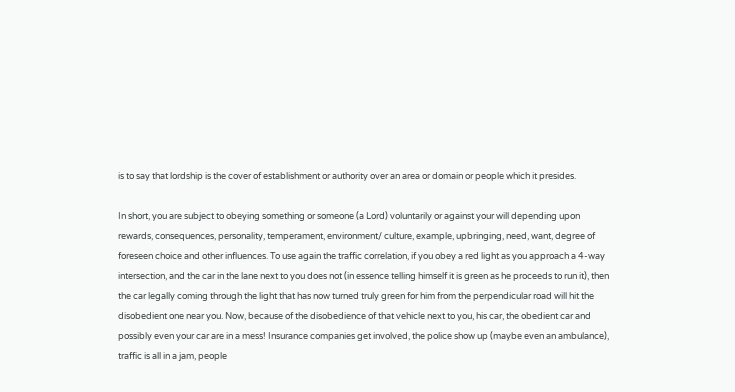is to say that lordship is the cover of establishment or authority over an area or domain or people which it presides.

In short, you are subject to obeying something or someone (a Lord) voluntarily or against your will depending upon rewards, consequences, personality, temperament, environment/ culture, example, upbringing, need, want, degree of foreseen choice and other influences. To use again the traffic correlation, if you obey a red light as you approach a 4-way intersection, and the car in the lane next to you does not (in essence telling himself it is green as he proceeds to run it), then the car legally coming through the light that has now turned truly green for him from the perpendicular road will hit the disobedient one near you. Now, because of the disobedience of that vehicle next to you, his car, the obedient car and possibly even your car are in a mess! Insurance companies get involved, the police show up (maybe even an ambulance), traffic is all in a jam, people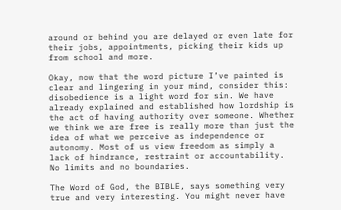around or behind you are delayed or even late for their jobs, appointments, picking their kids up from school and more.

Okay, now that the word picture I’ve painted is clear and lingering in your mind, consider this: disobedience is a light word for sin. We have already explained and established how lordship is the act of having authority over someone. Whether we think we are free is really more than just the idea of what we perceive as independence or autonomy. Most of us view freedom as simply a lack of hindrance, restraint or accountability. No limits and no boundaries.

The Word of God, the BIBLE, says something very true and very interesting. You might never have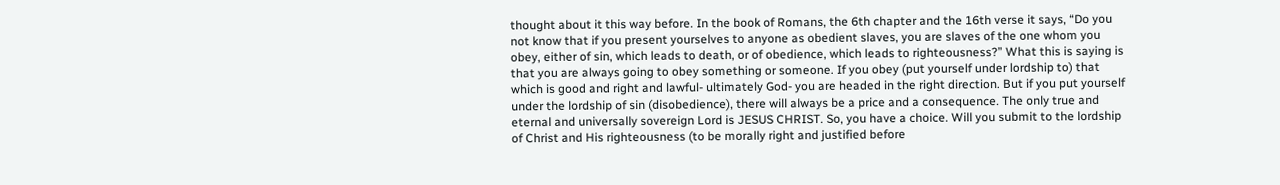thought about it this way before. In the book of Romans, the 6th chapter and the 16th verse it says, “Do you not know that if you present yourselves to anyone as obedient slaves, you are slaves of the one whom you obey, either of sin, which leads to death, or of obedience, which leads to righteousness?” What this is saying is that you are always going to obey something or someone. If you obey (put yourself under lordship to) that which is good and right and lawful- ultimately God- you are headed in the right direction. But if you put yourself under the lordship of sin (disobedience), there will always be a price and a consequence. The only true and eternal and universally sovereign Lord is JESUS CHRIST. So, you have a choice. Will you submit to the lordship of Christ and His righteousness (to be morally right and justified before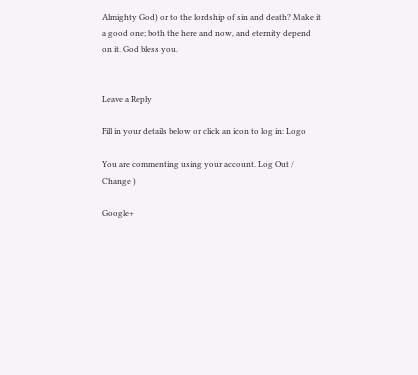Almighty God) or to the lordship of sin and death? Make it a good one; both the here and now, and eternity depend on it. God bless you.


Leave a Reply

Fill in your details below or click an icon to log in: Logo

You are commenting using your account. Log Out /  Change )

Google+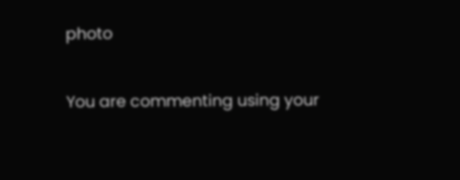photo

You are commenting using your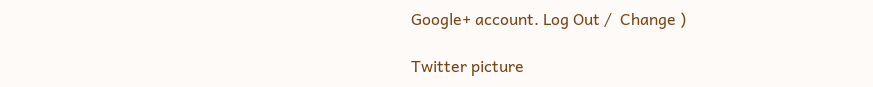Google+ account. Log Out /  Change )

Twitter picture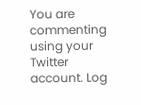You are commenting using your Twitter account. Log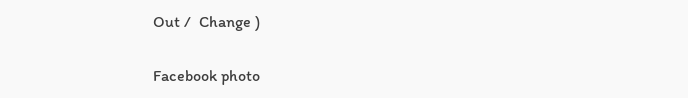Out /  Change )

Facebook photo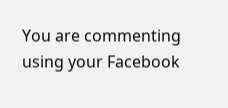You are commenting using your Facebook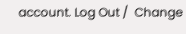account. Log Out /  Change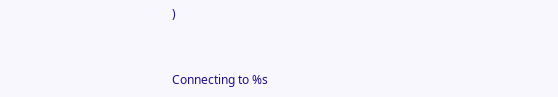)


Connecting to %s